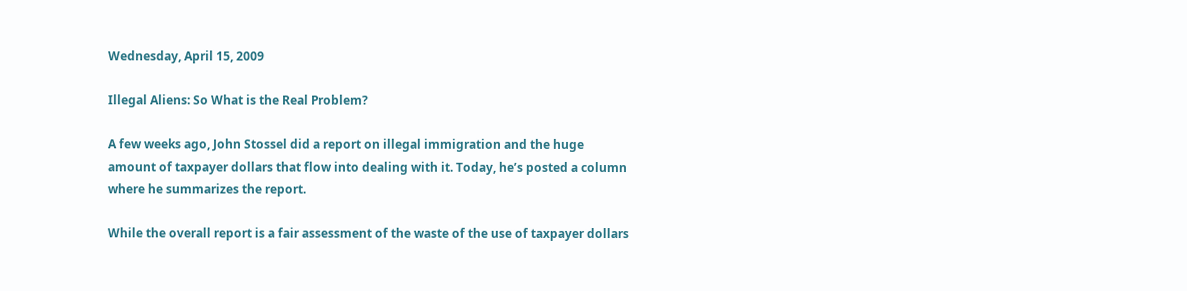Wednesday, April 15, 2009

Illegal Aliens: So What is the Real Problem?

A few weeks ago, John Stossel did a report on illegal immigration and the huge amount of taxpayer dollars that flow into dealing with it. Today, he’s posted a column where he summarizes the report.

While the overall report is a fair assessment of the waste of the use of taxpayer dollars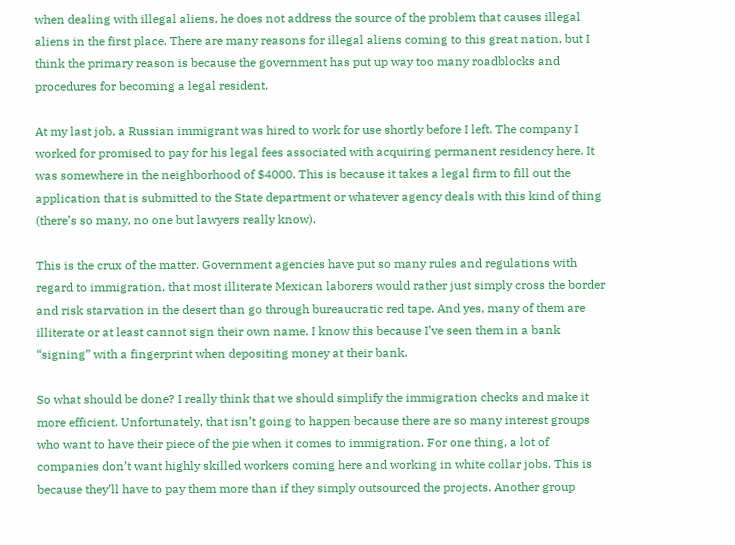when dealing with illegal aliens, he does not address the source of the problem that causes illegal aliens in the first place. There are many reasons for illegal aliens coming to this great nation, but I think the primary reason is because the government has put up way too many roadblocks and procedures for becoming a legal resident.

At my last job, a Russian immigrant was hired to work for use shortly before I left. The company I worked for promised to pay for his legal fees associated with acquiring permanent residency here. It was somewhere in the neighborhood of $4000. This is because it takes a legal firm to fill out the application that is submitted to the State department or whatever agency deals with this kind of thing (there’s so many, no one but lawyers really know).

This is the crux of the matter. Government agencies have put so many rules and regulations with regard to immigration, that most illiterate Mexican laborers would rather just simply cross the border and risk starvation in the desert than go through bureaucratic red tape. And yes, many of them are illiterate or at least cannot sign their own name. I know this because I’ve seen them in a bank “signing” with a fingerprint when depositing money at their bank.

So what should be done? I really think that we should simplify the immigration checks and make it more efficient. Unfortunately, that isn’t going to happen because there are so many interest groups who want to have their piece of the pie when it comes to immigration. For one thing, a lot of companies don’t want highly skilled workers coming here and working in white collar jobs. This is because they’ll have to pay them more than if they simply outsourced the projects. Another group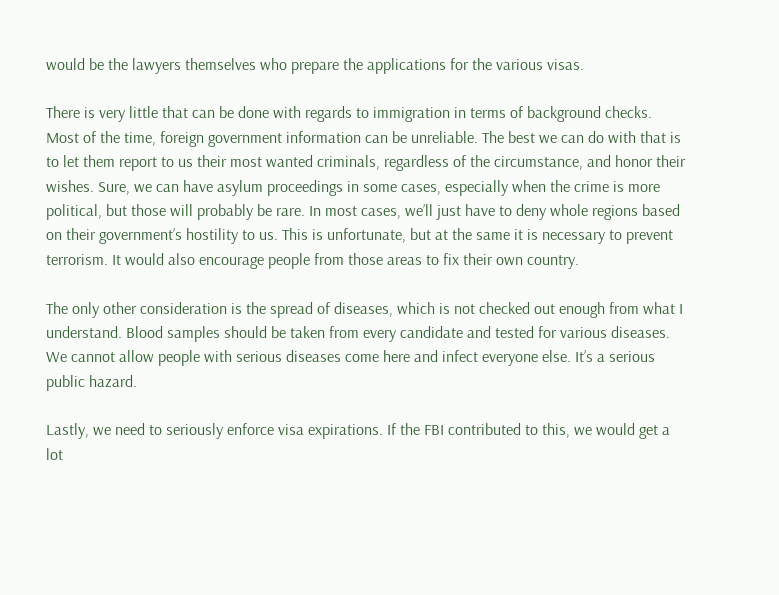would be the lawyers themselves who prepare the applications for the various visas.

There is very little that can be done with regards to immigration in terms of background checks. Most of the time, foreign government information can be unreliable. The best we can do with that is to let them report to us their most wanted criminals, regardless of the circumstance, and honor their wishes. Sure, we can have asylum proceedings in some cases, especially when the crime is more political, but those will probably be rare. In most cases, we’ll just have to deny whole regions based on their government’s hostility to us. This is unfortunate, but at the same it is necessary to prevent terrorism. It would also encourage people from those areas to fix their own country.

The only other consideration is the spread of diseases, which is not checked out enough from what I understand. Blood samples should be taken from every candidate and tested for various diseases. We cannot allow people with serious diseases come here and infect everyone else. It’s a serious public hazard.

Lastly, we need to seriously enforce visa expirations. If the FBI contributed to this, we would get a lot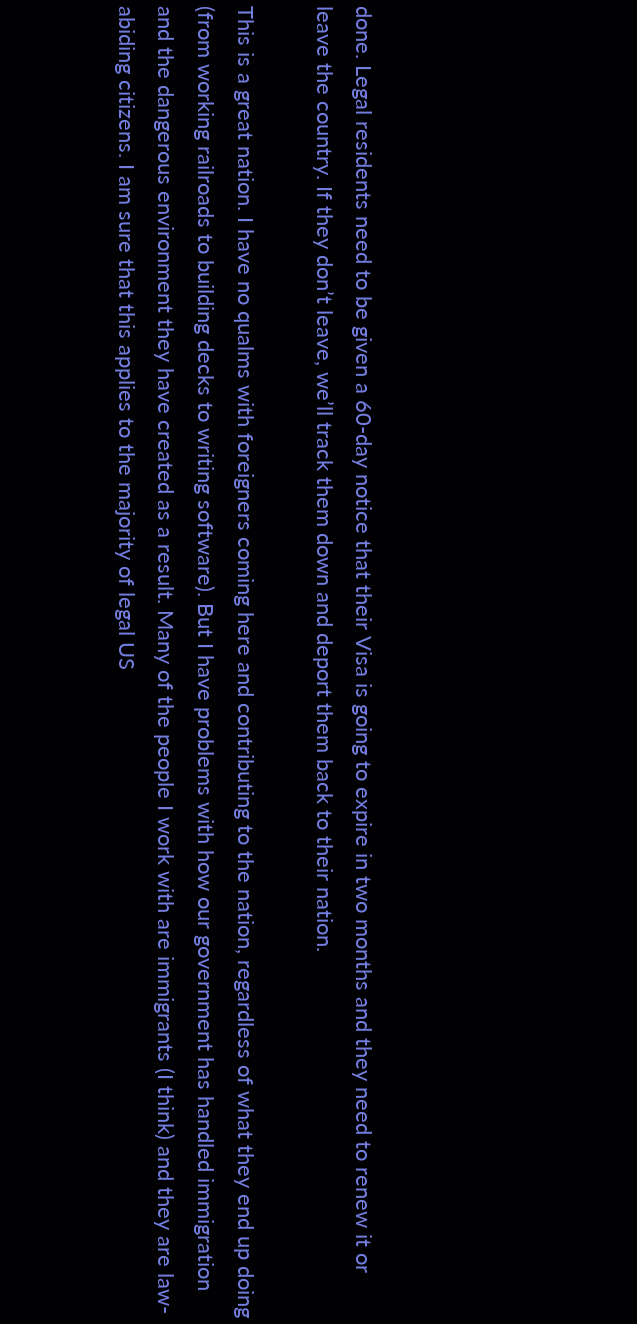done. Legal residents need to be given a 60-day notice that their Visa is going to expire in two months and they need to renew it or leave the country. If they don’t leave, we’ll track them down and deport them back to their nation.

This is a great nation. I have no qualms with foreigners coming here and contributing to the nation, regardless of what they end up doing (from working railroads to building decks to writing software). But I have problems with how our government has handled immigration and the dangerous environment they have created as a result. Many of the people I work with are immigrants (I think) and they are law-abiding citizens. I am sure that this applies to the majority of legal US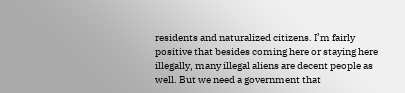residents and naturalized citizens. I’m fairly positive that besides coming here or staying here illegally, many illegal aliens are decent people as well. But we need a government that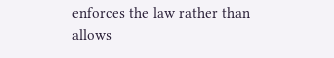enforces the law rather than allows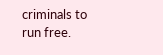criminals to run free.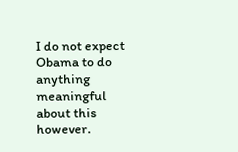I do not expect Obama to do anything meaningful about this however.